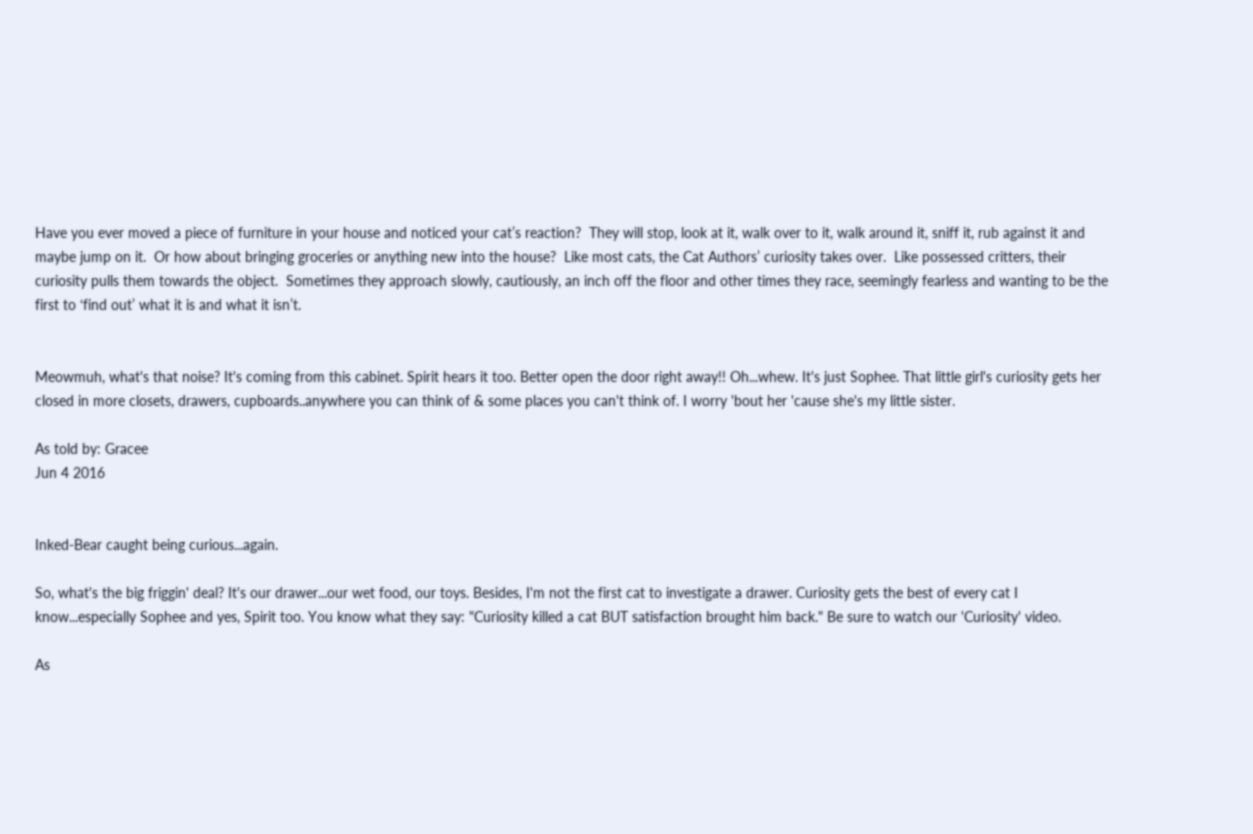Have you ever moved a piece of furniture in your house and noticed your cat’s reaction?  They will stop, look at it, walk over to it, walk around it, sniff it, rub against it and maybe jump on it.  Or how about bringing groceries or anything new into the house?  Like most cats, the Cat Authors’ curiosity takes over.  Like possessed critters, their curiosity pulls them towards the object.  Sometimes they approach slowly, cautiously, an inch off the floor and other times they race, seemingly fearless and wanting to be the first to ‘find out’ what it is and what it isn’t.


Meowmuh, what's that noise? It's coming from this cabinet. Spirit hears it too. Better open the door right away!! Oh...whew. It's just Sophee. That little girl's curiosity gets her closed in more closets, drawers, cupboards..anywhere you can think of & some places you can't think of. I worry 'bout her 'cause she's my little sister.

As told by: Gracee
Jun 4 2016


Inked-Bear caught being curious...again.

So, what's the big friggin' deal? It's our drawer...our wet food, our toys. Besides, I'm not the first cat to investigate a drawer. Curiosity gets the best of every cat I know...especially Sophee and yes, Spirit too. You know what they say: "Curiosity killed a cat BUT satisfaction brought him back." Be sure to watch our 'Curiosity' video.

As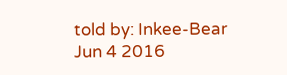told by: Inkee-Bear
Jun 4 2016